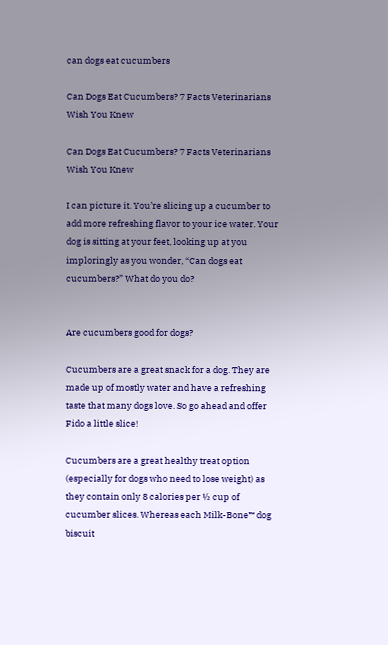can dogs eat cucumbers

Can Dogs Eat Cucumbers? 7 Facts Veterinarians Wish You Knew

Can Dogs Eat Cucumbers? 7 Facts Veterinarians Wish You Knew

I can picture it. You’re slicing up a cucumber to add more refreshing flavor to your ice water. Your dog is sitting at your feet, looking up at you imploringly as you wonder, “Can dogs eat cucumbers?” What do you do?


Are cucumbers good for dogs?

Cucumbers are a great snack for a dog. They are made up of mostly water and have a refreshing taste that many dogs love. So go ahead and offer Fido a little slice!

Cucumbers are a great healthy treat option (especially for dogs who need to lose weight) as they contain only 8 calories per ½ cup of cucumber slices. Whereas each Milk-Bone™ dog biscuit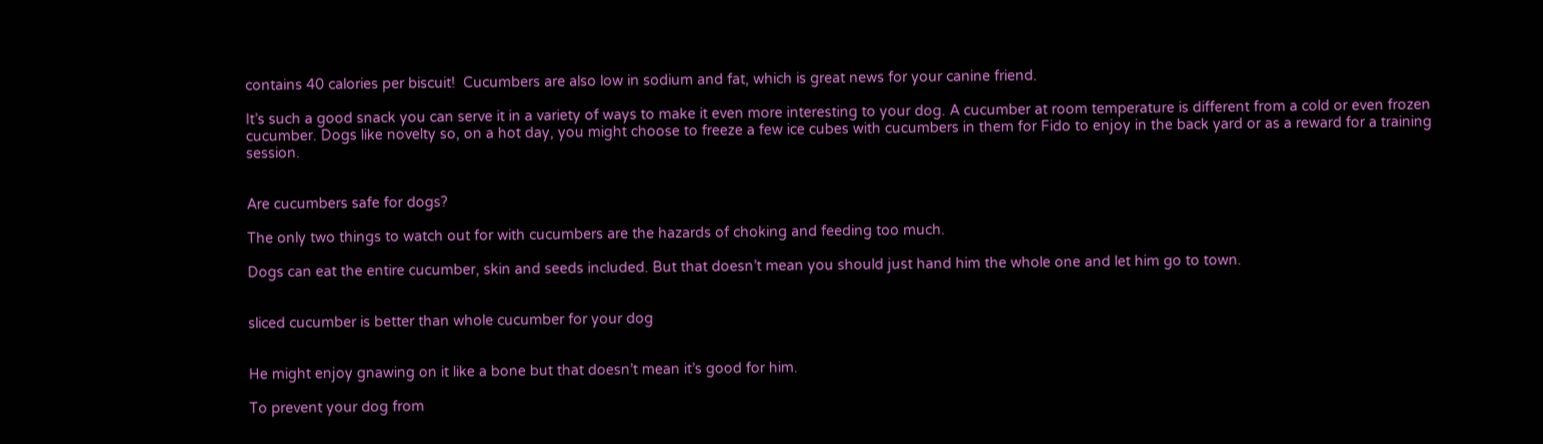contains 40 calories per biscuit!  Cucumbers are also low in sodium and fat, which is great news for your canine friend.

It’s such a good snack you can serve it in a variety of ways to make it even more interesting to your dog. A cucumber at room temperature is different from a cold or even frozen cucumber. Dogs like novelty so, on a hot day, you might choose to freeze a few ice cubes with cucumbers in them for Fido to enjoy in the back yard or as a reward for a training session.


Are cucumbers safe for dogs?

The only two things to watch out for with cucumbers are the hazards of choking and feeding too much.

Dogs can eat the entire cucumber, skin and seeds included. But that doesn’t mean you should just hand him the whole one and let him go to town.


sliced cucumber is better than whole cucumber for your dog


He might enjoy gnawing on it like a bone but that doesn’t mean it’s good for him.

To prevent your dog from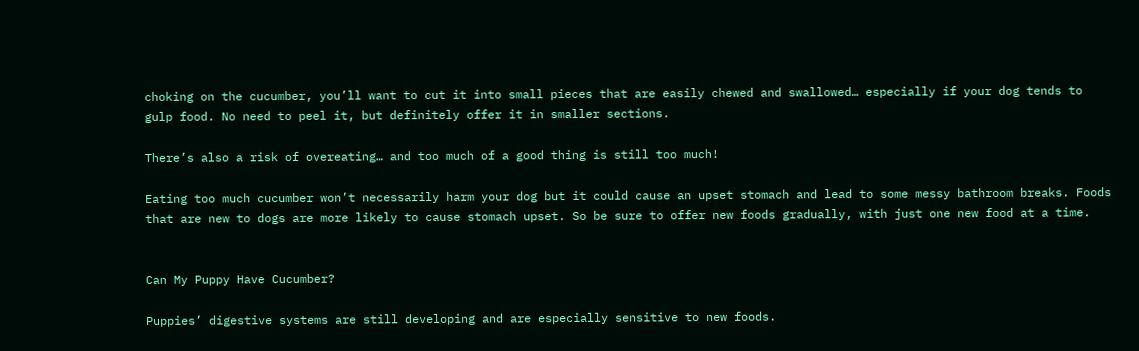choking on the cucumber, you’ll want to cut it into small pieces that are easily chewed and swallowed… especially if your dog tends to gulp food. No need to peel it, but definitely offer it in smaller sections.

There’s also a risk of overeating… and too much of a good thing is still too much!

Eating too much cucumber won’t necessarily harm your dog but it could cause an upset stomach and lead to some messy bathroom breaks. Foods that are new to dogs are more likely to cause stomach upset. So be sure to offer new foods gradually, with just one new food at a time.


Can My Puppy Have Cucumber?

Puppies’ digestive systems are still developing and are especially sensitive to new foods.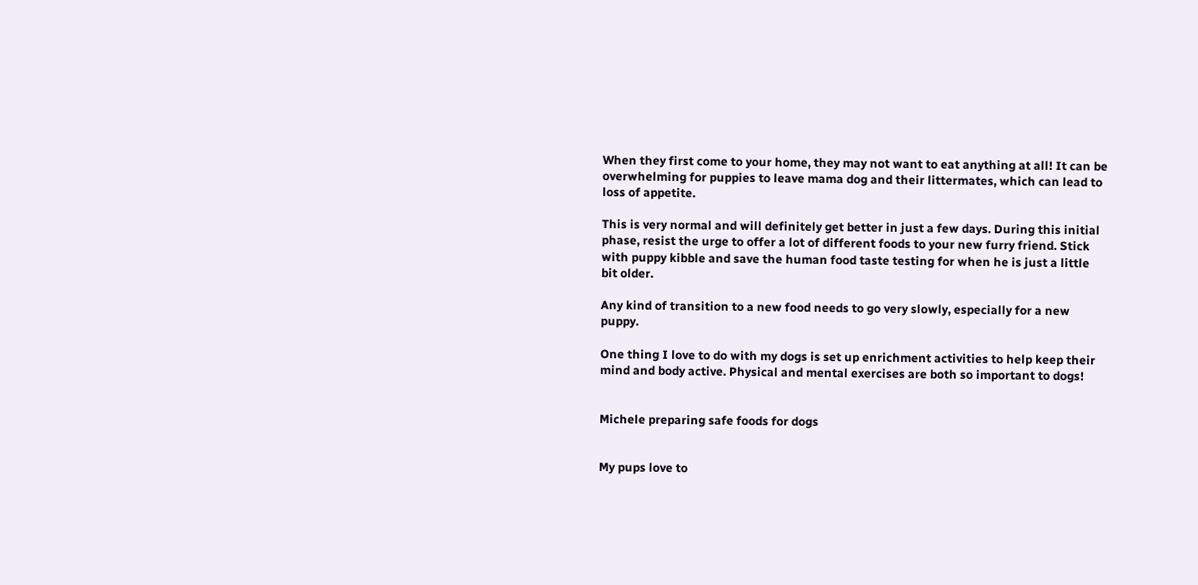When they first come to your home, they may not want to eat anything at all! It can be overwhelming for puppies to leave mama dog and their littermates, which can lead to loss of appetite.

This is very normal and will definitely get better in just a few days. During this initial phase, resist the urge to offer a lot of different foods to your new furry friend. Stick with puppy kibble and save the human food taste testing for when he is just a little bit older.

Any kind of transition to a new food needs to go very slowly, especially for a new puppy.

One thing I love to do with my dogs is set up enrichment activities to help keep their mind and body active. Physical and mental exercises are both so important to dogs!


Michele preparing safe foods for dogs


My pups love to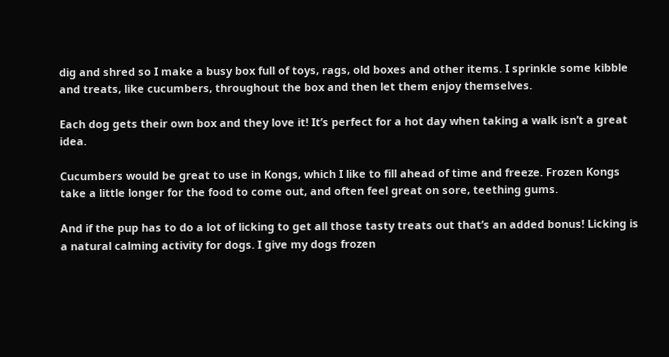dig and shred so I make a busy box full of toys, rags, old boxes and other items. I sprinkle some kibble and treats, like cucumbers, throughout the box and then let them enjoy themselves.

Each dog gets their own box and they love it! It’s perfect for a hot day when taking a walk isn’t a great idea.

Cucumbers would be great to use in Kongs, which I like to fill ahead of time and freeze. Frozen Kongs take a little longer for the food to come out, and often feel great on sore, teething gums.

And if the pup has to do a lot of licking to get all those tasty treats out that’s an added bonus! Licking is a natural calming activity for dogs. I give my dogs frozen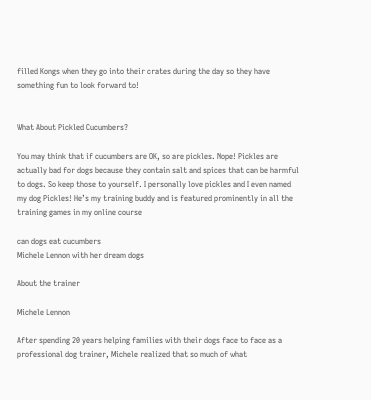filled Kongs when they go into their crates during the day so they have something fun to look forward to!


What About Pickled Cucumbers?

You may think that if cucumbers are OK, so are pickles. Nope! Pickles are actually bad for dogs because they contain salt and spices that can be harmful to dogs. So keep those to yourself. I personally love pickles and I even named my dog Pickles! He’s my training buddy and is featured prominently in all the training games in my online course

can dogs eat cucumbers
Michele Lennon with her dream dogs

About the trainer

Michele Lennon

After spending 20 years helping families with their dogs face to face as a professional dog trainer, Michele realized that so much of what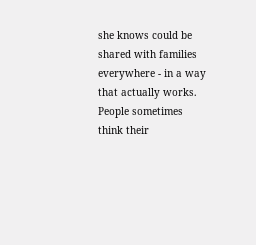she knows could be shared with families everywhere - in a way that actually works. People sometimes think their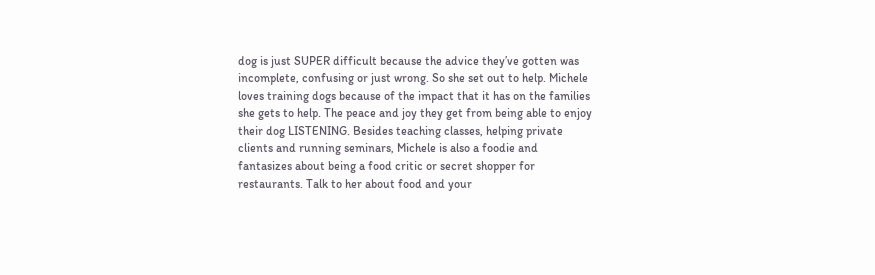dog is just SUPER difficult because the advice they’ve gotten was incomplete, confusing or just wrong. So she set out to help. Michele loves training dogs because of the impact that it has on the families she gets to help. The peace and joy they get from being able to enjoy their dog LISTENING. Besides teaching classes, helping private clients and running seminars, Michele is also a foodie and fantasizes about being a food critic or secret shopper for restaurants. Talk to her about food and your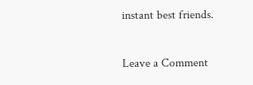instant best friends.

Leave a Comment